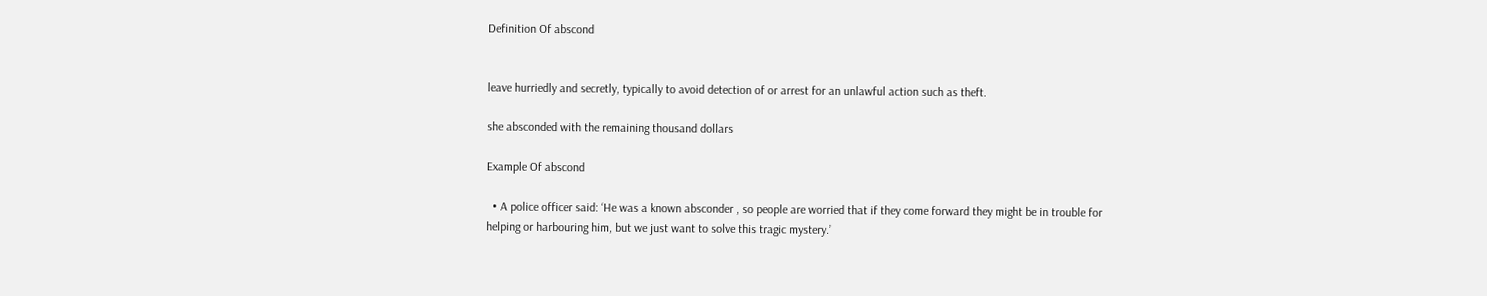Definition Of abscond


leave hurriedly and secretly, typically to avoid detection of or arrest for an unlawful action such as theft.

she absconded with the remaining thousand dollars

Example Of abscond

  • A police officer said: ‘He was a known absconder , so people are worried that if they come forward they might be in trouble for helping or harbouring him, but we just want to solve this tragic mystery.’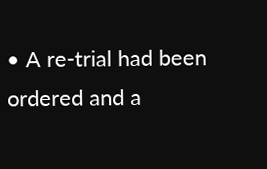• A re-trial had been ordered and a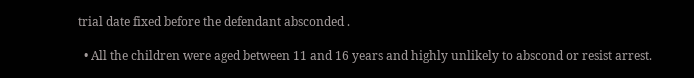trial date fixed before the defendant absconded .

  • All the children were aged between 11 and 16 years and highly unlikely to abscond or resist arrest.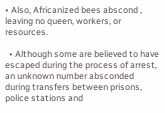• Also, Africanized bees abscond , leaving no queen, workers, or resources.

  • Although some are believed to have escaped during the process of arrest, an unknown number absconded during transfers between prisons, police stations and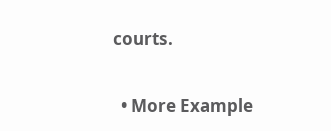courts.

  • More Example